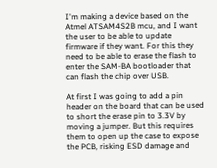I'm making a device based on the Atmel ATSAM4S2B mcu, and I want the user to be able to update firmware if they want. For this they need to be able to erase the flash to enter the SAM-BA bootloader that can flash the chip over USB.

At first I was going to add a pin header on the board that can be used to short the erase pin to 3.3V by moving a jumper. But this requires them to open up the case to expose the PCB, risking ESD damage and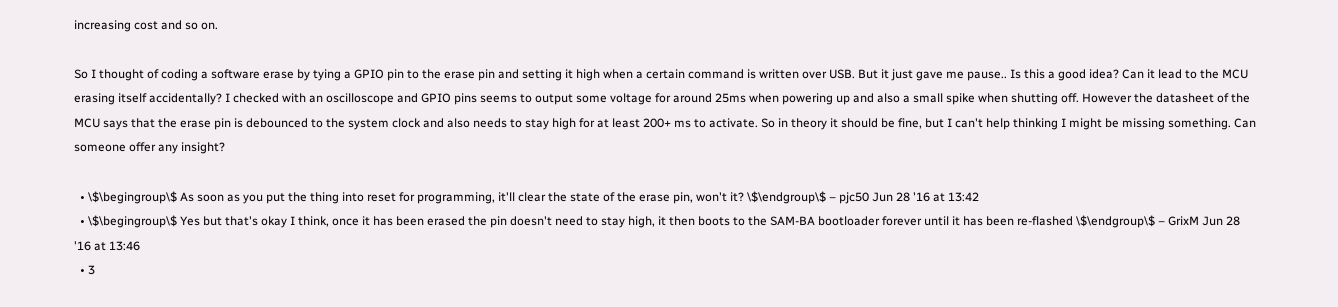increasing cost and so on.

So I thought of coding a software erase by tying a GPIO pin to the erase pin and setting it high when a certain command is written over USB. But it just gave me pause.. Is this a good idea? Can it lead to the MCU erasing itself accidentally? I checked with an oscilloscope and GPIO pins seems to output some voltage for around 25ms when powering up and also a small spike when shutting off. However the datasheet of the MCU says that the erase pin is debounced to the system clock and also needs to stay high for at least 200+ ms to activate. So in theory it should be fine, but I can't help thinking I might be missing something. Can someone offer any insight?

  • \$\begingroup\$ As soon as you put the thing into reset for programming, it'll clear the state of the erase pin, won't it? \$\endgroup\$ – pjc50 Jun 28 '16 at 13:42
  • \$\begingroup\$ Yes but that's okay I think, once it has been erased the pin doesn't need to stay high, it then boots to the SAM-BA bootloader forever until it has been re-flashed \$\endgroup\$ – GrixM Jun 28 '16 at 13:46
  • 3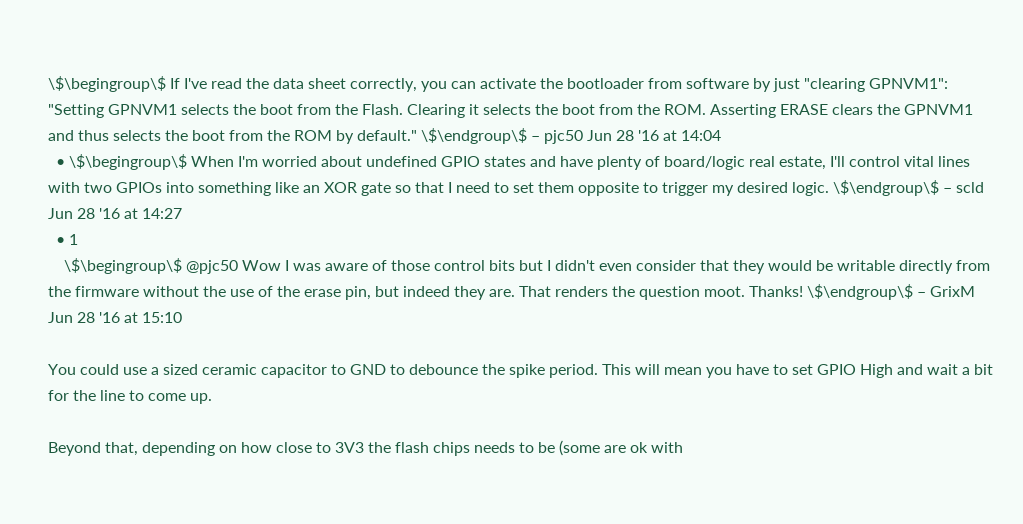\$\begingroup\$ If I've read the data sheet correctly, you can activate the bootloader from software by just "clearing GPNVM1": "Setting GPNVM1 selects the boot from the Flash. Clearing it selects the boot from the ROM. Asserting ERASE clears the GPNVM1 and thus selects the boot from the ROM by default." \$\endgroup\$ – pjc50 Jun 28 '16 at 14:04
  • \$\begingroup\$ When I'm worried about undefined GPIO states and have plenty of board/logic real estate, I'll control vital lines with two GPIOs into something like an XOR gate so that I need to set them opposite to trigger my desired logic. \$\endgroup\$ – scld Jun 28 '16 at 14:27
  • 1
    \$\begingroup\$ @pjc50 Wow I was aware of those control bits but I didn't even consider that they would be writable directly from the firmware without the use of the erase pin, but indeed they are. That renders the question moot. Thanks! \$\endgroup\$ – GrixM Jun 28 '16 at 15:10

You could use a sized ceramic capacitor to GND to debounce the spike period. This will mean you have to set GPIO High and wait a bit for the line to come up.

Beyond that, depending on how close to 3V3 the flash chips needs to be (some are ok with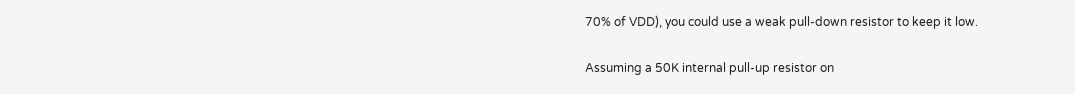70% of VDD), you could use a weak pull-down resistor to keep it low.

Assuming a 50K internal pull-up resistor on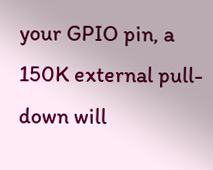your GPIO pin, a 150K external pull-down will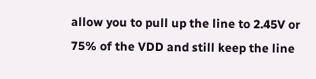allow you to pull up the line to 2.45V or 75% of the VDD and still keep the line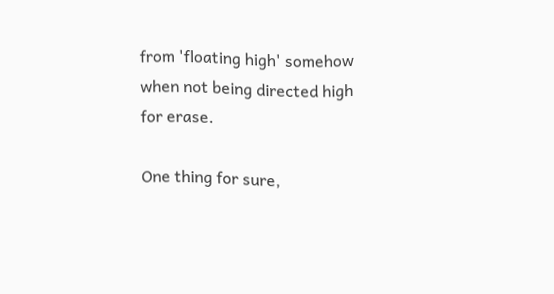from 'floating high' somehow when not being directed high for erase.

One thing for sure,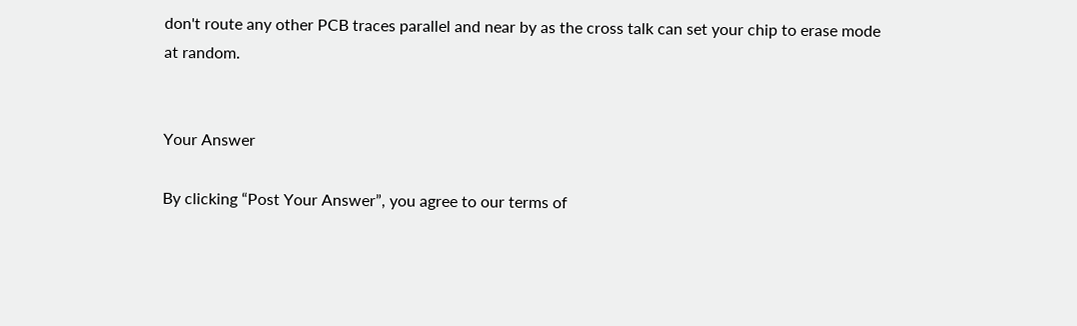don't route any other PCB traces parallel and near by as the cross talk can set your chip to erase mode at random.


Your Answer

By clicking “Post Your Answer”, you agree to our terms of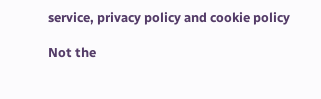service, privacy policy and cookie policy

Not the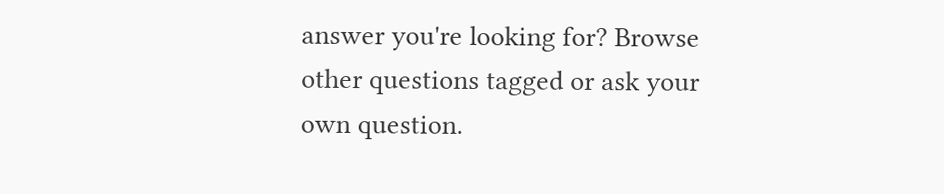answer you're looking for? Browse other questions tagged or ask your own question.